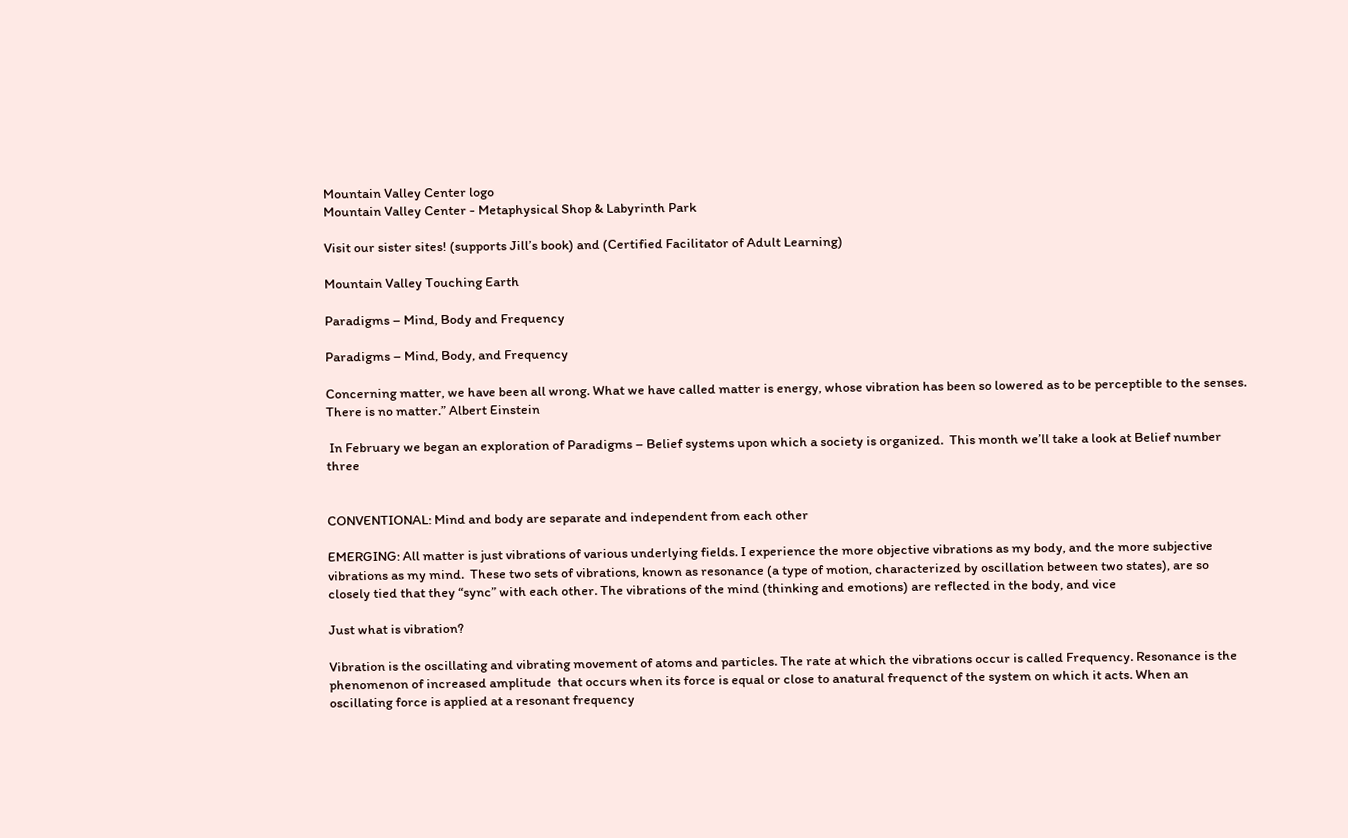Mountain Valley Center logo
Mountain Valley Center - Metaphysical Shop & Labyrinth Park

Visit our sister sites! (supports Jill’s book) and (Certified Facilitator of Adult Learning)

Mountain Valley Touching Earth

Paradigms – Mind, Body and Frequency

Paradigms – Mind, Body, and Frequency

Concerning matter, we have been all wrong. What we have called matter is energy, whose vibration has been so lowered as to be perceptible to the senses. There is no matter.” Albert Einstein

 In February we began an exploration of Paradigms – Belief systems upon which a society is organized.  This month we’ll take a look at Belief number three


CONVENTIONAL: Mind and body are separate and independent from each other

EMERGING: All matter is just vibrations of various underlying fields. I experience the more objective vibrations as my body, and the more subjective vibrations as my mind.  These two sets of vibrations, known as resonance (a type of motion, characterized by oscillation between two states), are so closely tied that they “sync” with each other. The vibrations of the mind (thinking and emotions) are reflected in the body, and vice

Just what is vibration?

Vibration is the oscillating and vibrating movement of atoms and particles. The rate at which the vibrations occur is called Frequency. Resonance is the phenomenon of increased amplitude  that occurs when its force is equal or close to anatural frequenct of the system on which it acts. When an oscillating force is applied at a resonant frequency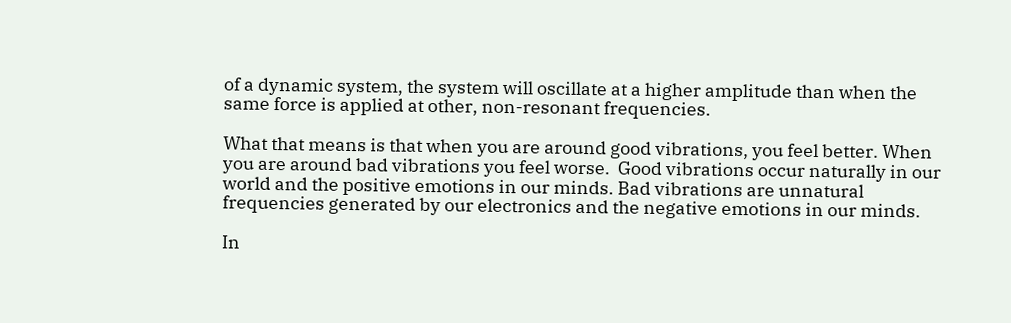of a dynamic system, the system will oscillate at a higher amplitude than when the same force is applied at other, non-resonant frequencies.

What that means is that when you are around good vibrations, you feel better. When you are around bad vibrations you feel worse.  Good vibrations occur naturally in our world and the positive emotions in our minds. Bad vibrations are unnatural frequencies generated by our electronics and the negative emotions in our minds.

In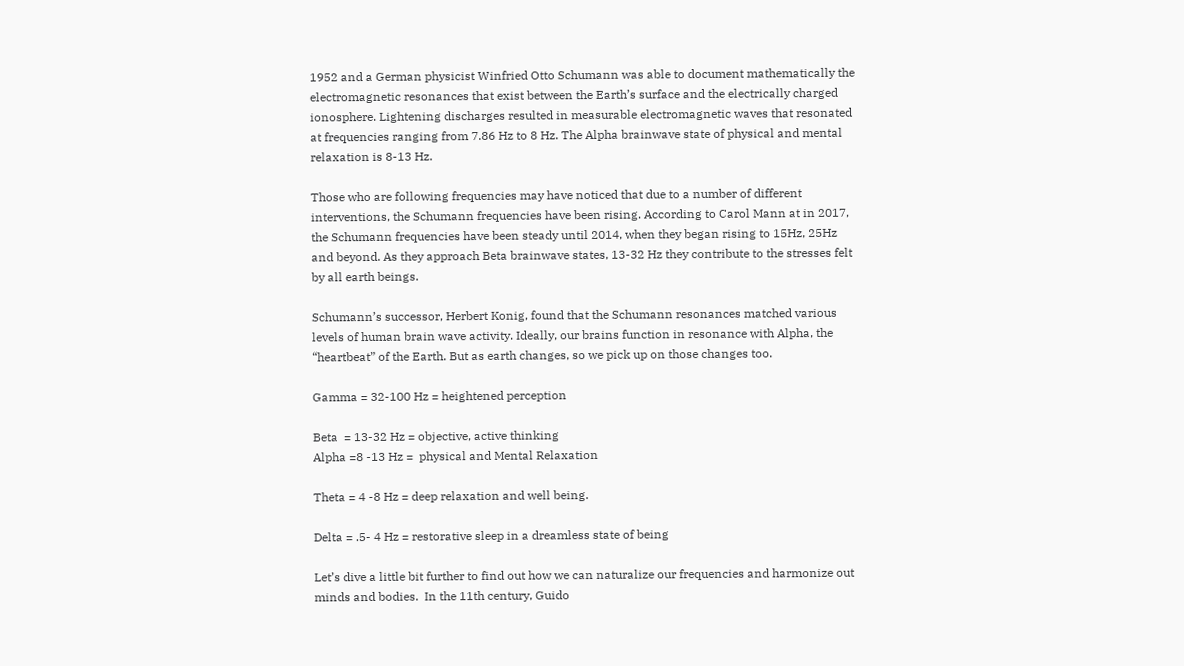1952 and a German physicist Winfried Otto Schumann was able to document mathematically the electromagnetic resonances that exist between the Earth’s surface and the electrically charged ionosphere. Lightening discharges resulted in measurable electromagnetic waves that resonated at frequencies ranging from 7.86 Hz to 8 Hz. The Alpha brainwave state of physical and mental relaxation is 8-13 Hz.

Those who are following frequencies may have noticed that due to a number of different interventions, the Schumann frequencies have been rising. According to Carol Mann at in 2017, the Schumann frequencies have been steady until 2014, when they began rising to 15Hz, 25Hz and beyond. As they approach Beta brainwave states, 13-32 Hz they contribute to the stresses felt by all earth beings.

Schumann’s successor, Herbert Konig, found that the Schumann resonances matched various levels of human brain wave activity. Ideally, our brains function in resonance with Alpha, the “heartbeat” of the Earth. But as earth changes, so we pick up on those changes too.

Gamma = 32-100 Hz = heightened perception

Beta  = 13-32 Hz = objective, active thinking
Alpha =8 -13 Hz =  physical and Mental Relaxation

Theta = 4 -8 Hz = deep relaxation and well being.

Delta = .5- 4 Hz = restorative sleep in a dreamless state of being

Let’s dive a little bit further to find out how we can naturalize our frequencies and harmonize out minds and bodies.  In the 11th century, Guido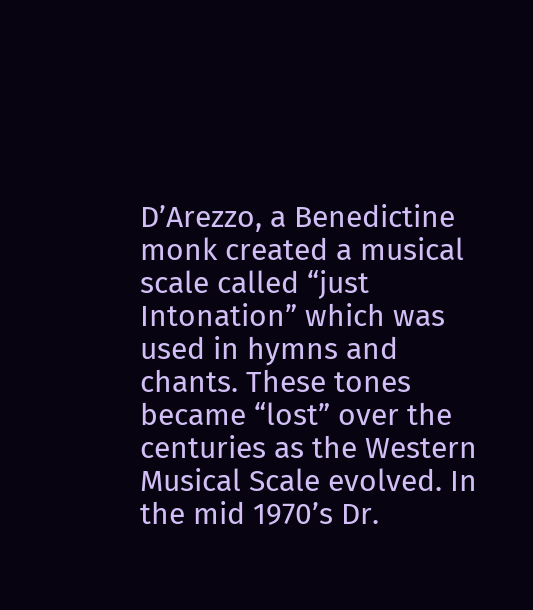D’Arezzo, a Benedictine monk created a musical scale called “just Intonation” which was used in hymns and chants. These tones became “lost” over the centuries as the Western Musical Scale evolved. In the mid 1970’s Dr.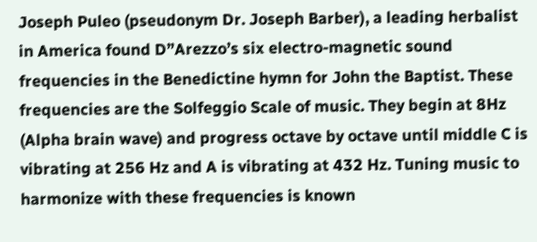Joseph Puleo (pseudonym Dr. Joseph Barber), a leading herbalist in America found D”Arezzo’s six electro-magnetic sound frequencies in the Benedictine hymn for John the Baptist. These frequencies are the Solfeggio Scale of music. They begin at 8Hz (Alpha brain wave) and progress octave by octave until middle C is vibrating at 256 Hz and A is vibrating at 432 Hz. Tuning music to harmonize with these frequencies is known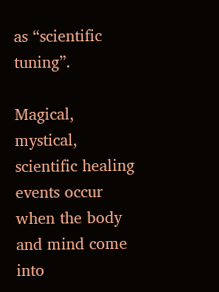as “scientific tuning”.

Magical, mystical, scientific healing events occur when the body and mind come into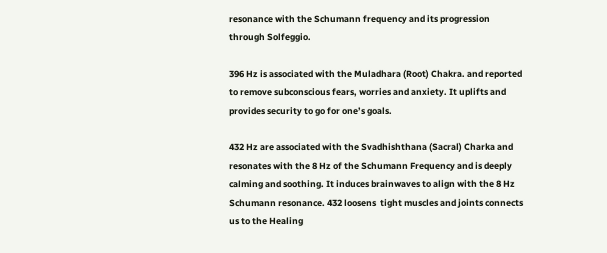resonance with the Schumann frequency and its progression through Solfeggio.

396 Hz is associated with the Muladhara (Root) Chakra. and reported to remove subconscious fears, worries and anxiety. It uplifts and provides security to go for one’s goals.

432 Hz are associated with the Svadhishthana (Sacral) Charka and resonates with the 8 Hz of the Schumann Frequency and is deeply calming and soothing. It induces brainwaves to align with the 8 Hz Schumann resonance. 432 loosens  tight muscles and joints connects us to the Healing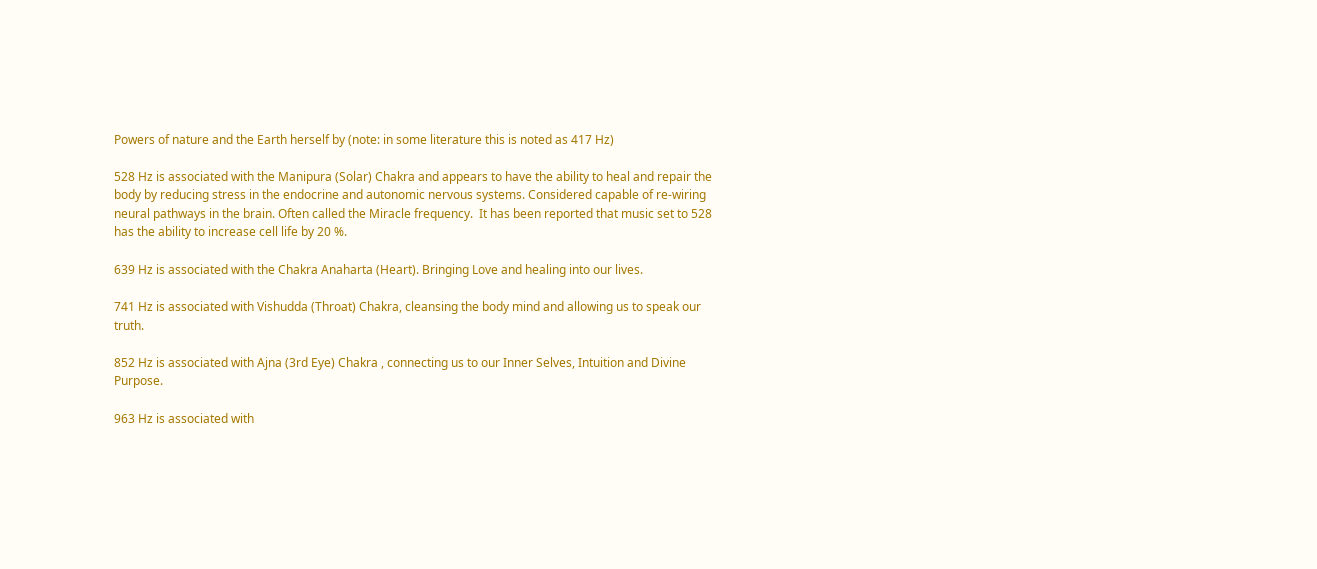Powers of nature and the Earth herself by (note: in some literature this is noted as 417 Hz)

528 Hz is associated with the Manipura (Solar) Chakra and appears to have the ability to heal and repair the body by reducing stress in the endocrine and autonomic nervous systems. Considered capable of re-wiring neural pathways in the brain. Often called the Miracle frequency.  It has been reported that music set to 528 has the ability to increase cell life by 20 %.

639 Hz is associated with the Chakra Anaharta (Heart). Bringing Love and healing into our lives.

741 Hz is associated with Vishudda (Throat) Chakra, cleansing the body mind and allowing us to speak our truth.

852 Hz is associated with Ajna (3rd Eye) Chakra , connecting us to our Inner Selves, Intuition and Divine Purpose.

963 Hz is associated with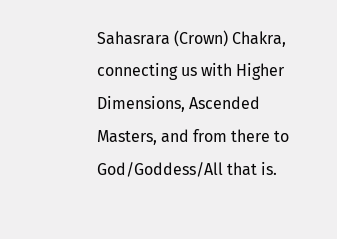Sahasrara (Crown) Chakra, connecting us with Higher Dimensions, Ascended Masters, and from there to God/Goddess/All that is.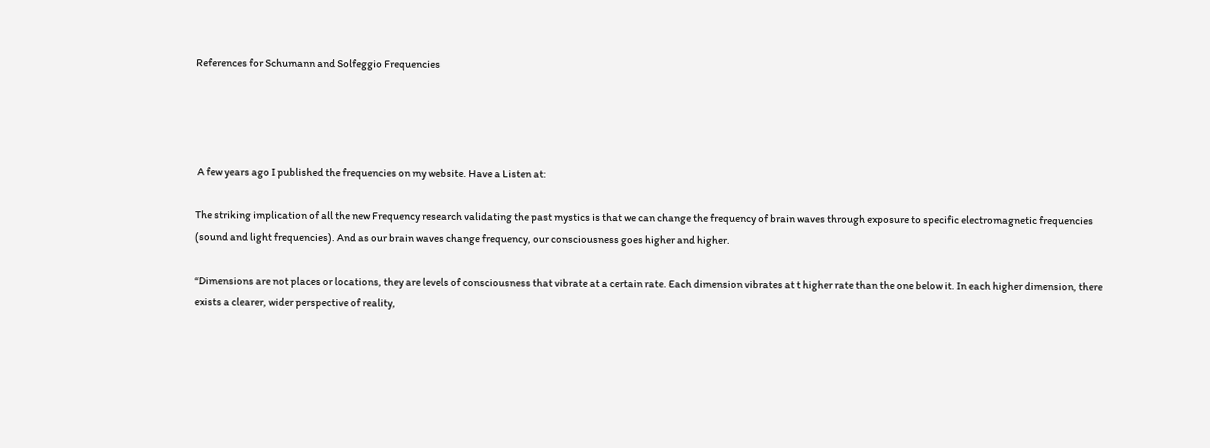References for Schumann and Solfeggio Frequencies




 A few years ago I published the frequencies on my website. Have a Listen at:

The striking implication of all the new Frequency research validating the past mystics is that we can change the frequency of brain waves through exposure to specific electromagnetic frequencies (sound and light frequencies). And as our brain waves change frequency, our consciousness goes higher and higher.

“Dimensions are not places or locations, they are levels of consciousness that vibrate at a certain rate. Each dimension vibrates at t higher rate than the one below it. In each higher dimension, there exists a clearer, wider perspective of reality,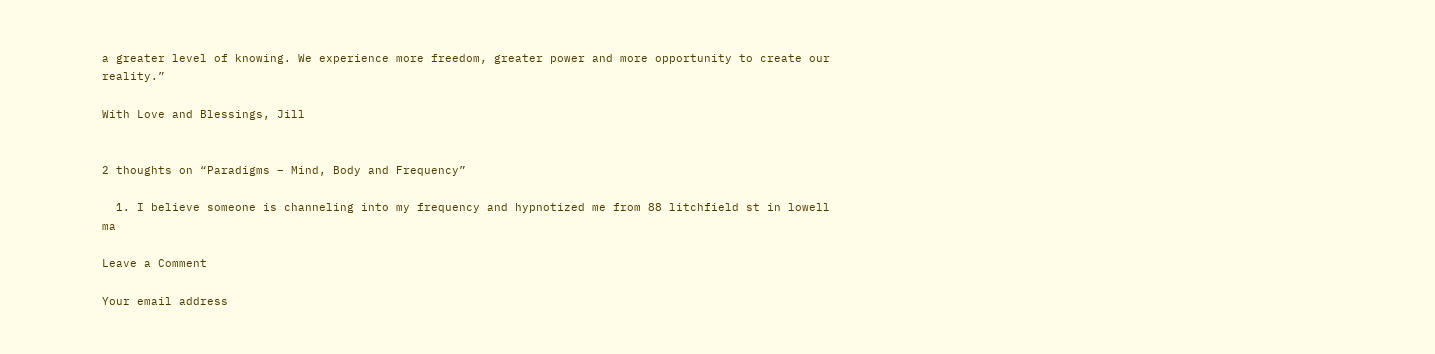a greater level of knowing. We experience more freedom, greater power and more opportunity to create our reality.”

With Love and Blessings, Jill


2 thoughts on “Paradigms – Mind, Body and Frequency”

  1. I believe someone is channeling into my frequency and hypnotized me from 88 litchfield st in lowell ma

Leave a Comment

Your email address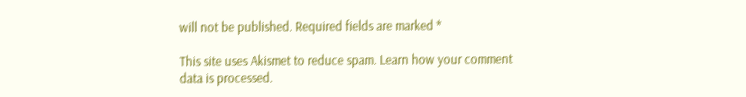will not be published. Required fields are marked *

This site uses Akismet to reduce spam. Learn how your comment data is processed.